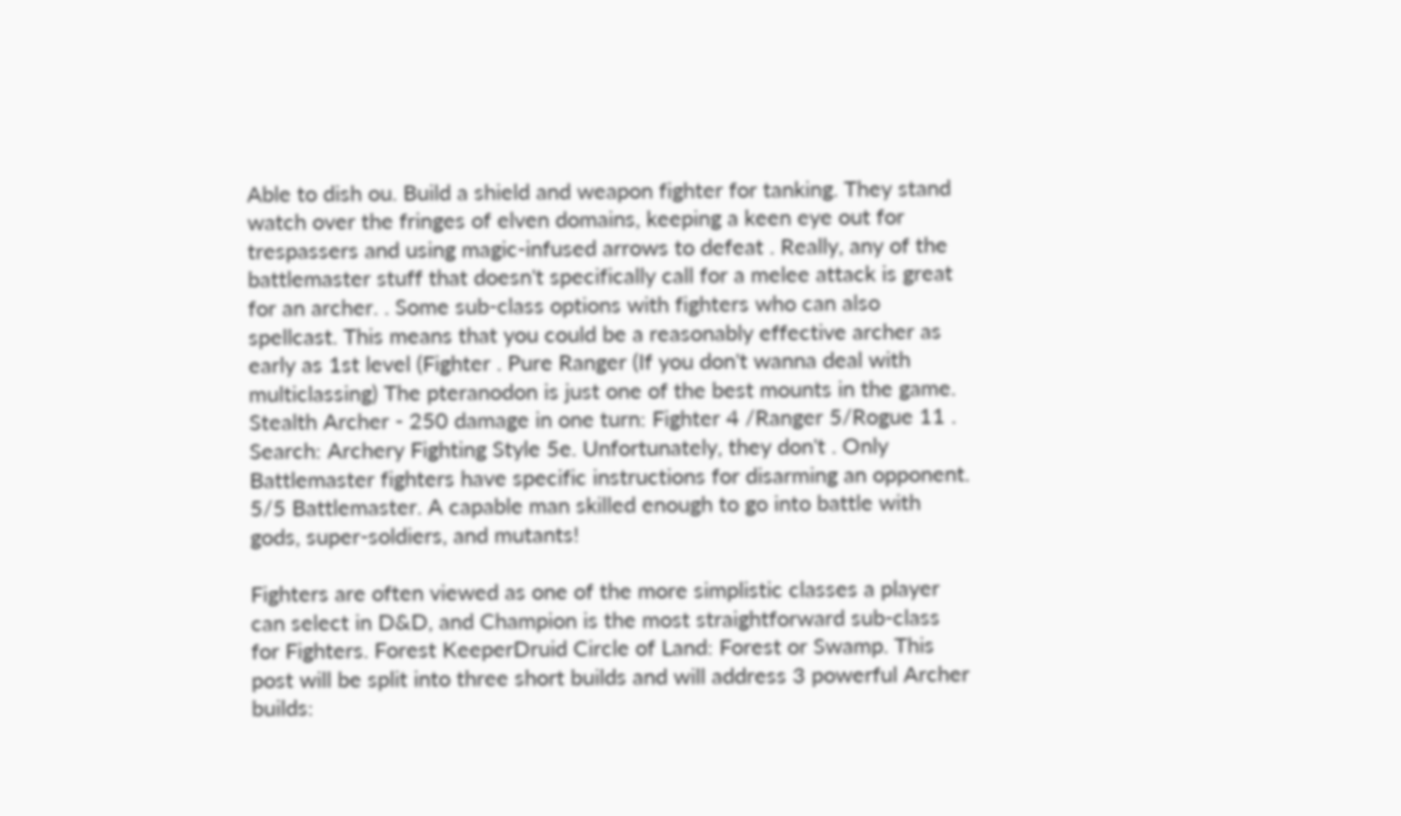Able to dish ou. Build a shield and weapon fighter for tanking. They stand watch over the fringes of elven domains, keeping a keen eye out for trespassers and using magic-infused arrows to defeat . Really, any of the battlemaster stuff that doesn't specifically call for a melee attack is great for an archer. . Some sub-class options with fighters who can also spellcast. This means that you could be a reasonably effective archer as early as 1st level (Fighter . Pure Ranger (If you don't wanna deal with multiclassing) The pteranodon is just one of the best mounts in the game. Stealth Archer - 250 damage in one turn: Fighter 4 /Ranger 5/Rogue 11 . Search: Archery Fighting Style 5e. Unfortunately, they don't . Only Battlemaster fighters have specific instructions for disarming an opponent. 5/5 Battlemaster. A capable man skilled enough to go into battle with gods, super-soldiers, and mutants!

Fighters are often viewed as one of the more simplistic classes a player can select in D&D, and Champion is the most straightforward sub-class for Fighters. Forest KeeperDruid Circle of Land: Forest or Swamp. This post will be split into three short builds and will address 3 powerful Archer builds: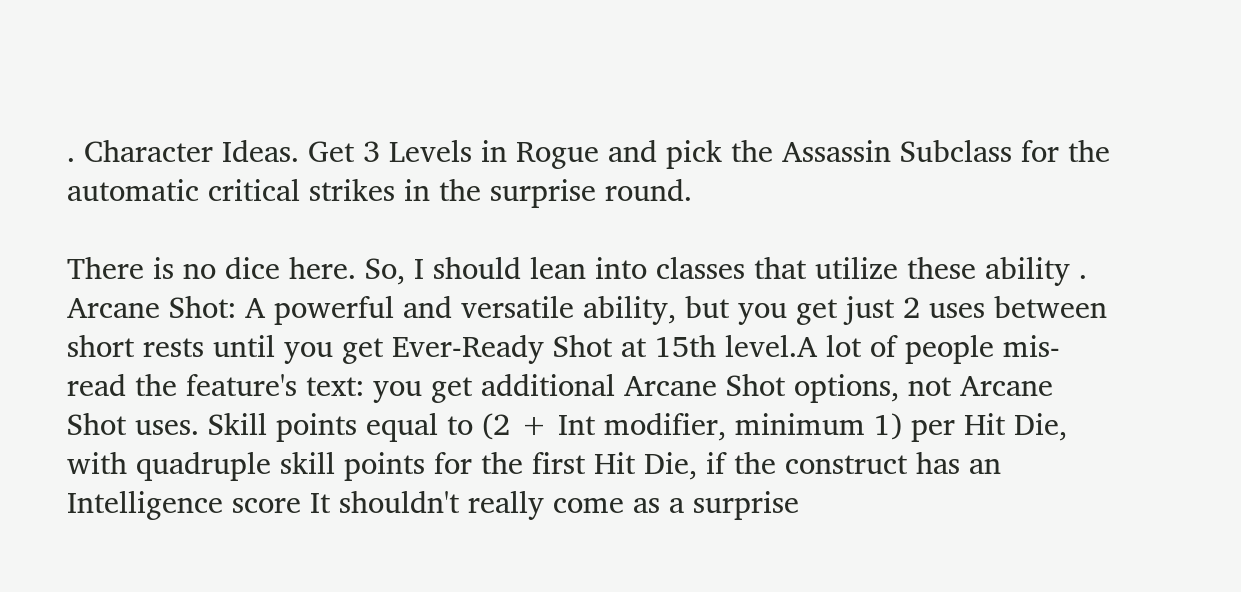. Character Ideas. Get 3 Levels in Rogue and pick the Assassin Subclass for the automatic critical strikes in the surprise round.

There is no dice here. So, I should lean into classes that utilize these ability . Arcane Shot: A powerful and versatile ability, but you get just 2 uses between short rests until you get Ever-Ready Shot at 15th level.A lot of people mis-read the feature's text: you get additional Arcane Shot options, not Arcane Shot uses. Skill points equal to (2 + Int modifier, minimum 1) per Hit Die, with quadruple skill points for the first Hit Die, if the construct has an Intelligence score It shouldn't really come as a surprise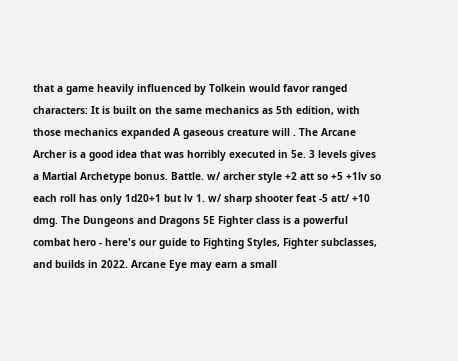that a game heavily influenced by Tolkein would favor ranged characters: It is built on the same mechanics as 5th edition, with those mechanics expanded A gaseous creature will . The Arcane Archer is a good idea that was horribly executed in 5e. 3 levels gives a Martial Archetype bonus. Battle. w/ archer style +2 att so +5 +1lv so each roll has only 1d20+1 but lv 1. w/ sharp shooter feat -5 att/ +10 dmg. The Dungeons and Dragons 5E Fighter class is a powerful combat hero - here's our guide to Fighting Styles, Fighter subclasses, and builds in 2022. Arcane Eye may earn a small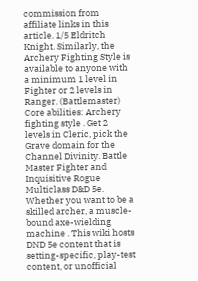commission from affiliate links in this article. 1/5 Eldritch Knight. Similarly, the Archery Fighting Style is available to anyone with a minimum 1 level in Fighter or 2 levels in Ranger. (Battlemaster) Core abilities: Archery fighting style . Get 2 levels in Cleric, pick the Grave domain for the Channel Divinity. Battle Master Fighter and Inquisitive Rogue Multiclass D&D 5e. Whether you want to be a skilled archer, a muscle-bound axe-wielding machine . This wiki hosts DND 5e content that is setting-specific, play-test content, or unofficial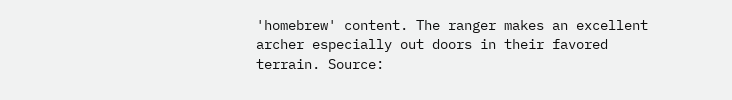'homebrew' content. The ranger makes an excellent archer especially out doors in their favored terrain. Source: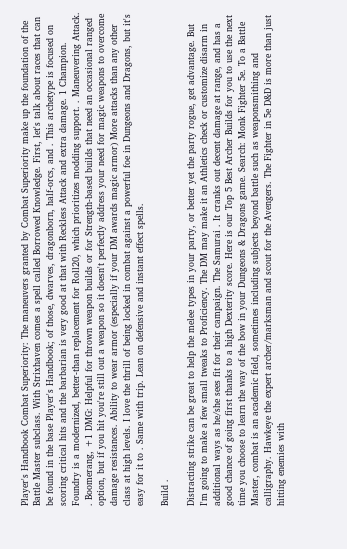Player's Handbook Combat Superiority: The maneuvers granted by Combat Superiority make up the foundation of the Battle Master subclass. With Strixhaven comes a spell called Borrowed Knowledge. First, let's talk about races that can be found in the base Player's Handbook; of those, dwarves, dragonborn, half-orcs, and . This archetype is focused on scoring critical hits and the barbarian is very good at that with Reckless Attack and extra damage. 1 Champion. Foundry is a modernized, better-than replacement for Roll20, which prioritizes modding support. . Maneuvering Attack. . Boomerang, +1 DMG: Helpful for thrown weapon builds or for Strength-based builds that need an occasional ranged option, but if you hit you're still out a weapon so it doesn't perfectly address your need for magic weapons to overcome damage resistances. Ability to wear armor (especially if your DM awards magic armor) More attacks than any other class at high levels. I love the thrill of being locked in combat against a powerful foe in Dungeons and Dragons, but it's easy for it to . Same with trip. Lean on defensive and instant effect spells.

Build .

Distracting strike can be great to help the melee types in your party, or better yet the party rogue, get advantage. But I'm going to make a few small tweaks to Proficiency. The DM may make it an Athletics check or customize disarm in additional ways as he/she sees fit for their campaign. The Samurai . It cranks out decent damage at range, and has a good chance of going first thanks to a high Dexterity score. Here is our Top 5 Best Archer Builds for you to use the next time you choose to learn the way of the bow in your Dungeons & Dragons game. Search: Monk Fighter 5e. To a Battle Master, combat is an academic field, sometimes including subjects beyond battle such as weaponsmithing and calligraphy. Hawkeye the expert archer/marksman and scout for the Avengers. The Fighter in 5e D&D is more than just hitting enemies with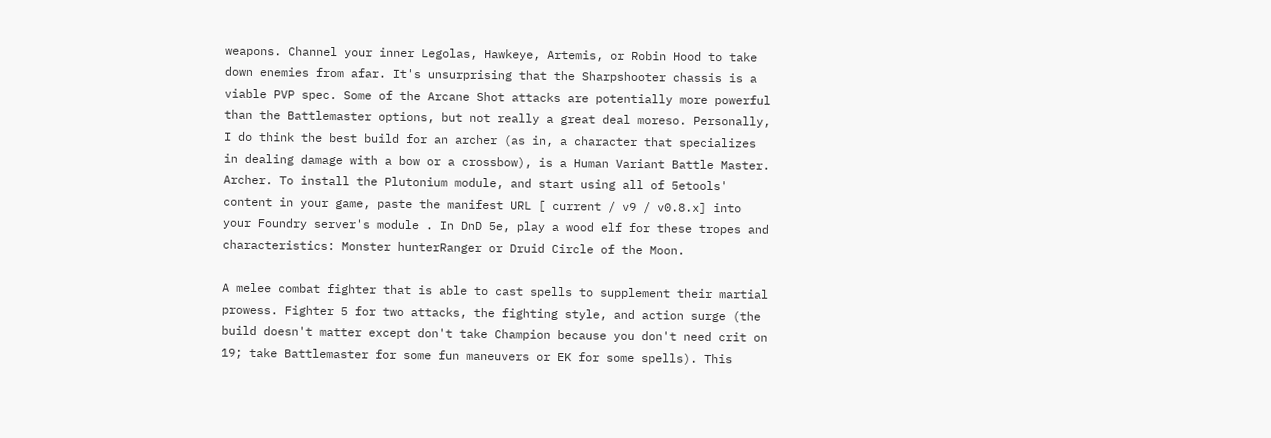weapons. Channel your inner Legolas, Hawkeye, Artemis, or Robin Hood to take down enemies from afar. It's unsurprising that the Sharpshooter chassis is a viable PVP spec. Some of the Arcane Shot attacks are potentially more powerful than the Battlemaster options, but not really a great deal moreso. Personally, I do think the best build for an archer (as in, a character that specializes in dealing damage with a bow or a crossbow), is a Human Variant Battle Master. Archer. To install the Plutonium module, and start using all of 5etools' content in your game, paste the manifest URL [ current / v9 / v0.8.x] into your Foundry server's module . In DnD 5e, play a wood elf for these tropes and characteristics: Monster hunterRanger or Druid Circle of the Moon.

A melee combat fighter that is able to cast spells to supplement their martial prowess. Fighter 5 for two attacks, the fighting style, and action surge (the build doesn't matter except don't take Champion because you don't need crit on 19; take Battlemaster for some fun maneuvers or EK for some spells). This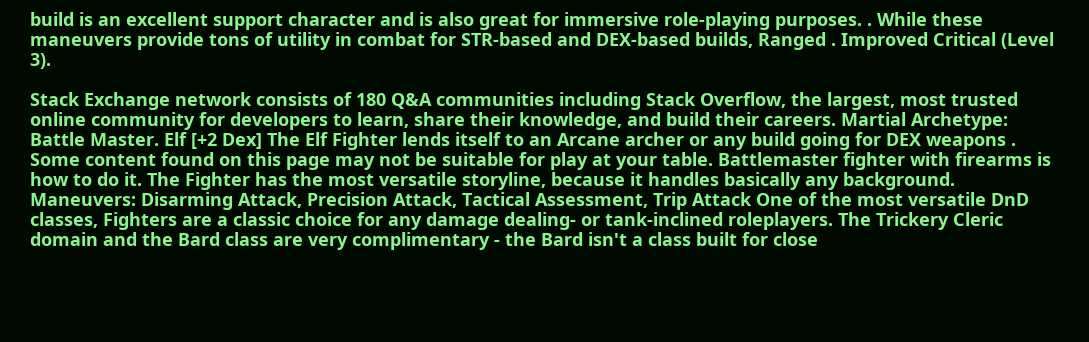build is an excellent support character and is also great for immersive role-playing purposes. . While these maneuvers provide tons of utility in combat for STR-based and DEX-based builds, Ranged . Improved Critical (Level 3).

Stack Exchange network consists of 180 Q&A communities including Stack Overflow, the largest, most trusted online community for developers to learn, share their knowledge, and build their careers. Martial Archetype: Battle Master. Elf [+2 Dex] The Elf Fighter lends itself to an Arcane archer or any build going for DEX weapons . Some content found on this page may not be suitable for play at your table. Battlemaster fighter with firearms is how to do it. The Fighter has the most versatile storyline, because it handles basically any background. Maneuvers: Disarming Attack, Precision Attack, Tactical Assessment, Trip Attack One of the most versatile DnD classes, Fighters are a classic choice for any damage dealing- or tank-inclined roleplayers. The Trickery Cleric domain and the Bard class are very complimentary - the Bard isn't a class built for close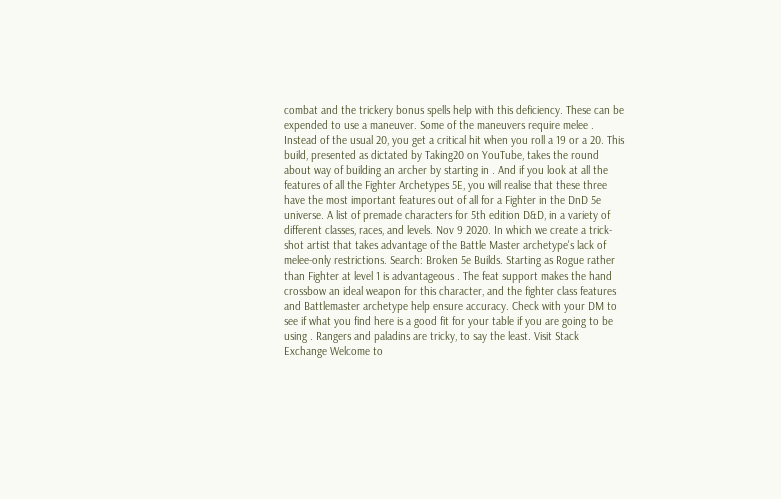combat and the trickery bonus spells help with this deficiency. These can be expended to use a maneuver. Some of the maneuvers require melee . Instead of the usual 20, you get a critical hit when you roll a 19 or a 20. This build, presented as dictated by Taking20 on YouTube, takes the round about way of building an archer by starting in . And if you look at all the features of all the Fighter Archetypes 5E, you will realise that these three have the most important features out of all for a Fighter in the DnD 5e universe. A list of premade characters for 5th edition D&D, in a variety of different classes, races, and levels. Nov 9 2020. In which we create a trick-shot artist that takes advantage of the Battle Master archetype's lack of melee-only restrictions. Search: Broken 5e Builds. Starting as Rogue rather than Fighter at level 1 is advantageous . The feat support makes the hand crossbow an ideal weapon for this character, and the fighter class features and Battlemaster archetype help ensure accuracy. Check with your DM to see if what you find here is a good fit for your table if you are going to be using . Rangers and paladins are tricky, to say the least. Visit Stack Exchange Welcome to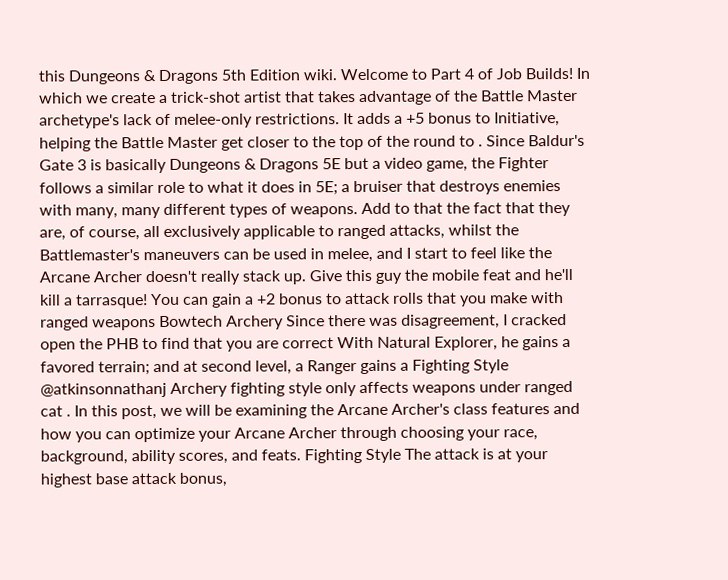this Dungeons & Dragons 5th Edition wiki. Welcome to Part 4 of Job Builds! In which we create a trick-shot artist that takes advantage of the Battle Master archetype's lack of melee-only restrictions. It adds a +5 bonus to Initiative, helping the Battle Master get closer to the top of the round to . Since Baldur's Gate 3 is basically Dungeons & Dragons 5E but a video game, the Fighter follows a similar role to what it does in 5E; a bruiser that destroys enemies with many, many different types of weapons. Add to that the fact that they are, of course, all exclusively applicable to ranged attacks, whilst the Battlemaster's maneuvers can be used in melee, and I start to feel like the Arcane Archer doesn't really stack up. Give this guy the mobile feat and he'll kill a tarrasque! You can gain a +2 bonus to attack rolls that you make with ranged weapons Bowtech Archery Since there was disagreement, I cracked open the PHB to find that you are correct With Natural Explorer, he gains a favored terrain; and at second level, a Ranger gains a Fighting Style @atkinsonnathanj Archery fighting style only affects weapons under ranged cat . In this post, we will be examining the Arcane Archer's class features and how you can optimize your Arcane Archer through choosing your race, background, ability scores, and feats. Fighting Style The attack is at your highest base attack bonus,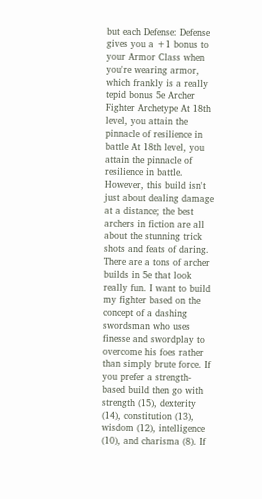but each Defense: Defense gives you a +1 bonus to your Armor Class when you're wearing armor, which frankly is a really tepid bonus 5e Archer Fighter Archetype At 18th level, you attain the pinnacle of resilience in battle At 18th level, you attain the pinnacle of resilience in battle. However, this build isn't just about dealing damage at a distance; the best archers in fiction are all about the stunning trick shots and feats of daring. There are a tons of archer builds in 5e that look really fun. I want to build my fighter based on the concept of a dashing swordsman who uses finesse and swordplay to overcome his foes rather than simply brute force. If you prefer a strength-based build then go with strength (15), dexterity (14), constitution (13), wisdom (12), intelligence (10), and charisma (8). If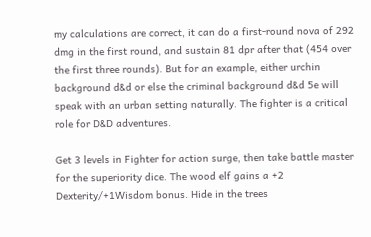my calculations are correct, it can do a first-round nova of 292 dmg in the first round, and sustain 81 dpr after that (454 over the first three rounds). But for an example, either urchin background d&d or else the criminal background d&d 5e will speak with an urban setting naturally. The fighter is a critical role for D&D adventures.

Get 3 levels in Fighter for action surge, then take battle master for the superiority dice. The wood elf gains a +2 Dexterity/+1Wisdom bonus. Hide in the trees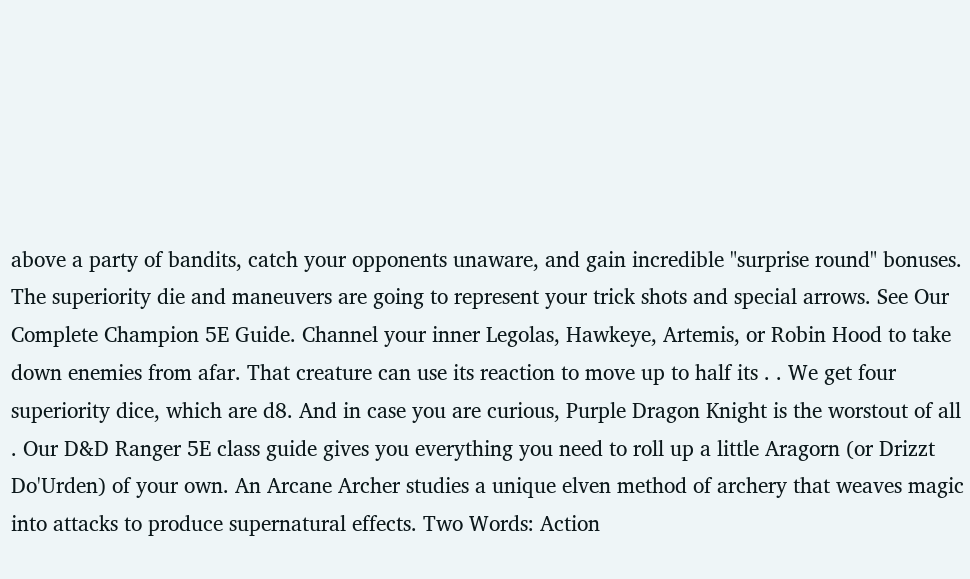above a party of bandits, catch your opponents unaware, and gain incredible "surprise round" bonuses. The superiority die and maneuvers are going to represent your trick shots and special arrows. See Our Complete Champion 5E Guide. Channel your inner Legolas, Hawkeye, Artemis, or Robin Hood to take down enemies from afar. That creature can use its reaction to move up to half its . . We get four superiority dice, which are d8. And in case you are curious, Purple Dragon Knight is the worstout of all . Our D&D Ranger 5E class guide gives you everything you need to roll up a little Aragorn (or Drizzt Do'Urden) of your own. An Arcane Archer studies a unique elven method of archery that weaves magic into attacks to produce supernatural effects. Two Words: Action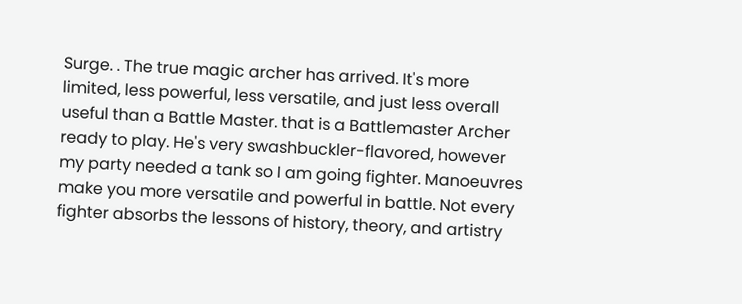Surge. . The true magic archer has arrived. It's more limited, less powerful, less versatile, and just less overall useful than a Battle Master. that is a Battlemaster Archer ready to play. He's very swashbuckler-flavored, however my party needed a tank so I am going fighter. Manoeuvres make you more versatile and powerful in battle. Not every fighter absorbs the lessons of history, theory, and artistry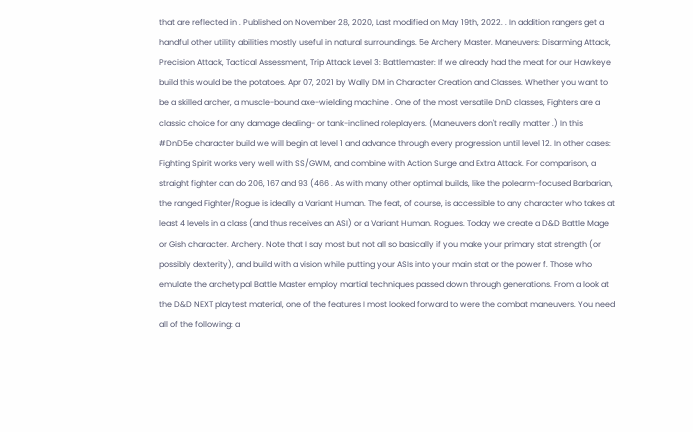that are reflected in . Published on November 28, 2020, Last modified on May 19th, 2022. . In addition rangers get a handful other utility abilities mostly useful in natural surroundings. 5e Archery Master. Maneuvers: Disarming Attack, Precision Attack, Tactical Assessment, Trip Attack Level 3: Battlemaster: If we already had the meat for our Hawkeye build this would be the potatoes. Apr 07, 2021 by Wally DM in Character Creation and Classes. Whether you want to be a skilled archer, a muscle-bound axe-wielding machine . One of the most versatile DnD classes, Fighters are a classic choice for any damage dealing- or tank-inclined roleplayers. (Maneuvers don't really matter .) In this #DnD5e character build we will begin at level 1 and advance through every progression until level 12. In other cases: Fighting Spirit works very well with SS/GWM, and combine with Action Surge and Extra Attack. For comparison, a straight fighter can do 206, 167 and 93 (466 . As with many other optimal builds, like the polearm-focused Barbarian, the ranged Fighter/Rogue is ideally a Variant Human. The feat, of course, is accessible to any character who takes at least 4 levels in a class (and thus receives an ASI) or a Variant Human. Rogues. Today we create a D&D Battle Mage or Gish character. Archery. Note that I say most but not all so basically if you make your primary stat strength (or possibly dexterity), and build with a vision while putting your ASIs into your main stat or the power f. Those who emulate the archetypal Battle Master employ martial techniques passed down through generations. From a look at the D&D NEXT playtest material, one of the features I most looked forward to were the combat maneuvers. You need all of the following: a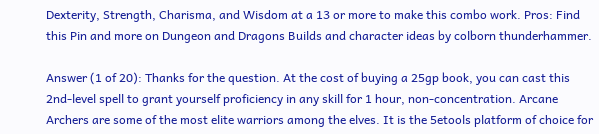Dexterity, Strength, Charisma, and Wisdom at a 13 or more to make this combo work. Pros: Find this Pin and more on Dungeon and Dragons Builds and character ideas by colborn thunderhammer.

Answer (1 of 20): Thanks for the question. At the cost of buying a 25gp book, you can cast this 2nd-level spell to grant yourself proficiency in any skill for 1 hour, non-concentration. Arcane Archers are some of the most elite warriors among the elves. It is the 5etools platform of choice for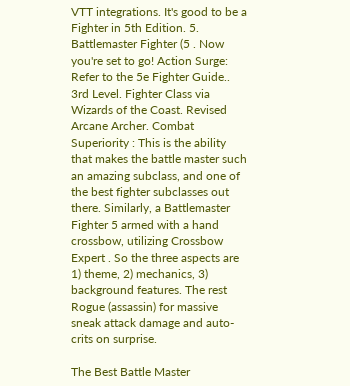VTT integrations. It's good to be a Fighter in 5th Edition. 5. Battlemaster Fighter (5 . Now you're set to go! Action Surge: Refer to the 5e Fighter Guide.. 3rd Level. Fighter Class via Wizards of the Coast. Revised Arcane Archer. Combat Superiority : This is the ability that makes the battle master such an amazing subclass, and one of the best fighter subclasses out there. Similarly, a Battlemaster Fighter 5 armed with a hand crossbow, utilizing Crossbow Expert . So the three aspects are 1) theme, 2) mechanics, 3) background features. The rest Rogue (assassin) for massive sneak attack damage and auto-crits on surprise.

The Best Battle Master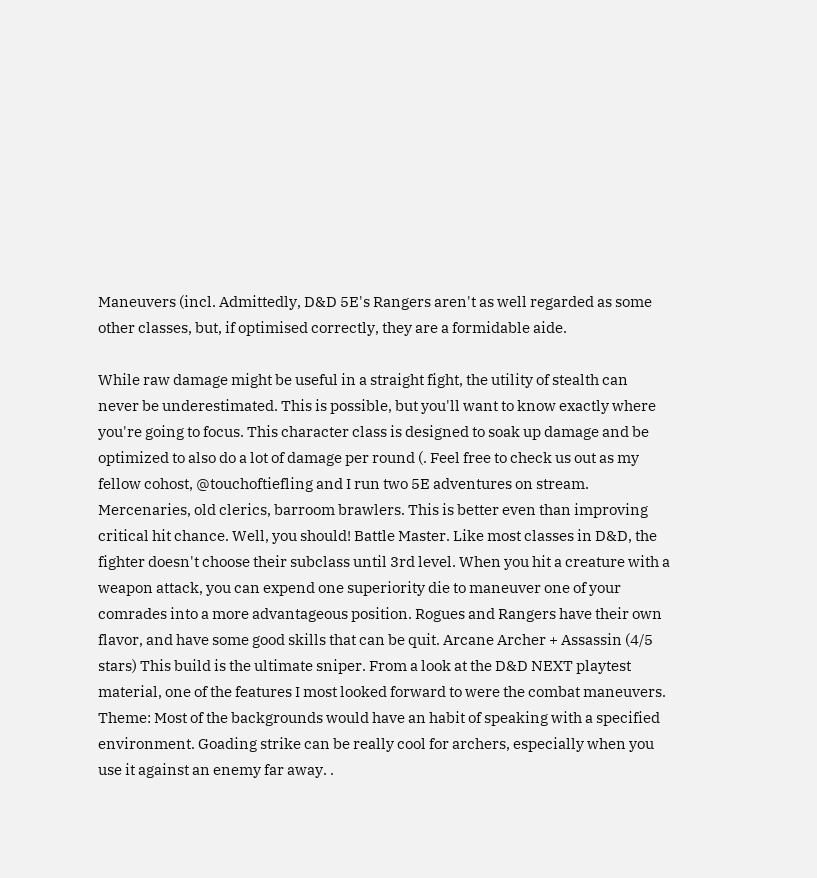Maneuvers (incl. Admittedly, D&D 5E's Rangers aren't as well regarded as some other classes, but, if optimised correctly, they are a formidable aide.

While raw damage might be useful in a straight fight, the utility of stealth can never be underestimated. This is possible, but you'll want to know exactly where you're going to focus. This character class is designed to soak up damage and be optimized to also do a lot of damage per round (. Feel free to check us out as my fellow cohost, @touchoftiefling and I run two 5E adventures on stream. Mercenaries, old clerics, barroom brawlers. This is better even than improving critical hit chance. Well, you should! Battle Master. Like most classes in D&D, the fighter doesn't choose their subclass until 3rd level. When you hit a creature with a weapon attack, you can expend one superiority die to maneuver one of your comrades into a more advantageous position. Rogues and Rangers have their own flavor, and have some good skills that can be quit. Arcane Archer + Assassin (4/5 stars) This build is the ultimate sniper. From a look at the D&D NEXT playtest material, one of the features I most looked forward to were the combat maneuvers. Theme: Most of the backgrounds would have an habit of speaking with a specified environment. Goading strike can be really cool for archers, especially when you use it against an enemy far away. .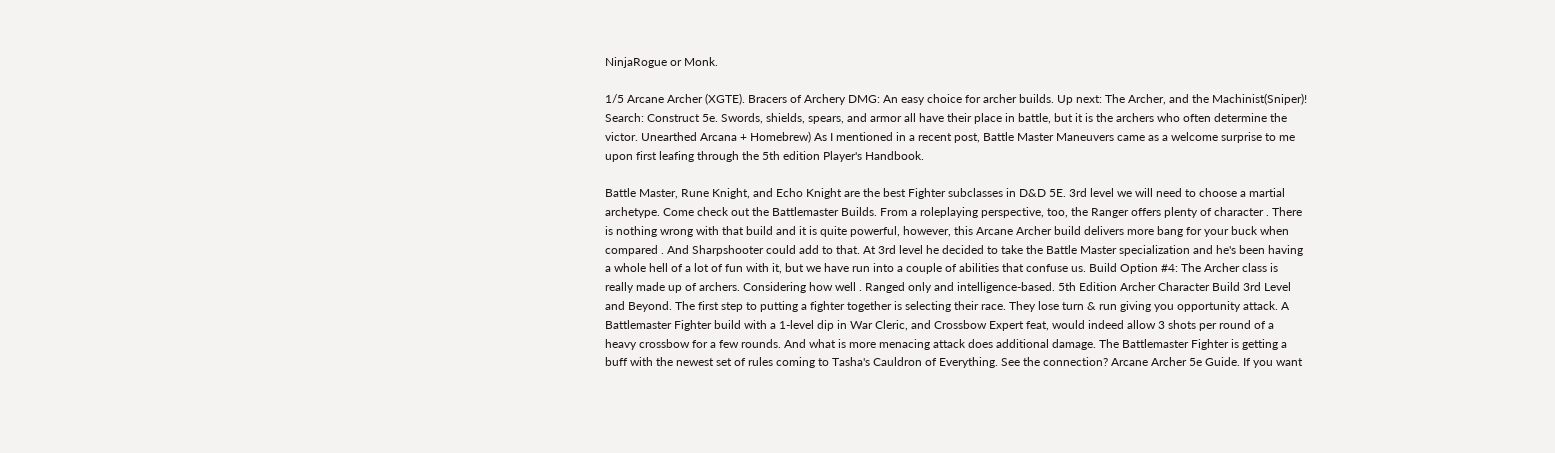NinjaRogue or Monk.

1/5 Arcane Archer (XGTE). Bracers of Archery DMG: An easy choice for archer builds. Up next: The Archer, and the Machinist(Sniper)! Search: Construct 5e. Swords, shields, spears, and armor all have their place in battle, but it is the archers who often determine the victor. Unearthed Arcana + Homebrew) As I mentioned in a recent post, Battle Master Maneuvers came as a welcome surprise to me upon first leafing through the 5th edition Player's Handbook.

Battle Master, Rune Knight, and Echo Knight are the best Fighter subclasses in D&D 5E. 3rd level we will need to choose a martial archetype. Come check out the Battlemaster Builds. From a roleplaying perspective, too, the Ranger offers plenty of character . There is nothing wrong with that build and it is quite powerful, however, this Arcane Archer build delivers more bang for your buck when compared . And Sharpshooter could add to that. At 3rd level he decided to take the Battle Master specialization and he's been having a whole hell of a lot of fun with it, but we have run into a couple of abilities that confuse us. Build Option #4: The Archer class is really made up of archers. Considering how well . Ranged only and intelligence-based. 5th Edition Archer Character Build 3rd Level and Beyond. The first step to putting a fighter together is selecting their race. They lose turn & run giving you opportunity attack. A Battlemaster Fighter build with a 1-level dip in War Cleric, and Crossbow Expert feat, would indeed allow 3 shots per round of a heavy crossbow for a few rounds. And what is more menacing attack does additional damage. The Battlemaster Fighter is getting a buff with the newest set of rules coming to Tasha's Cauldron of Everything. See the connection? Arcane Archer 5e Guide. If you want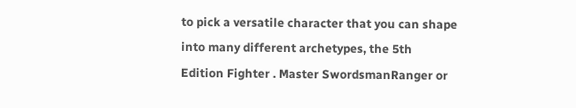to pick a versatile character that you can shape into many different archetypes, the 5th Edition Fighter . Master SwordsmanRanger or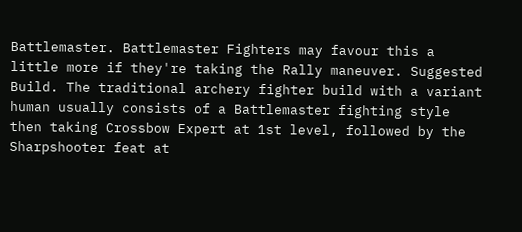Battlemaster. Battlemaster Fighters may favour this a little more if they're taking the Rally maneuver. Suggested Build. The traditional archery fighter build with a variant human usually consists of a Battlemaster fighting style then taking Crossbow Expert at 1st level, followed by the Sharpshooter feat at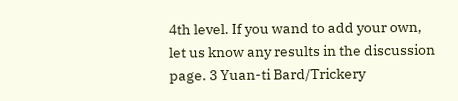4th level. If you wand to add your own, let us know any results in the discussion page. 3 Yuan-ti Bard/Trickery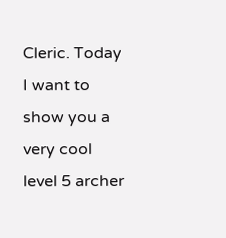Cleric. Today I want to show you a very cool level 5 archer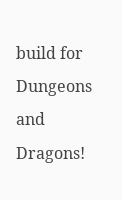build for Dungeons and Dragons!